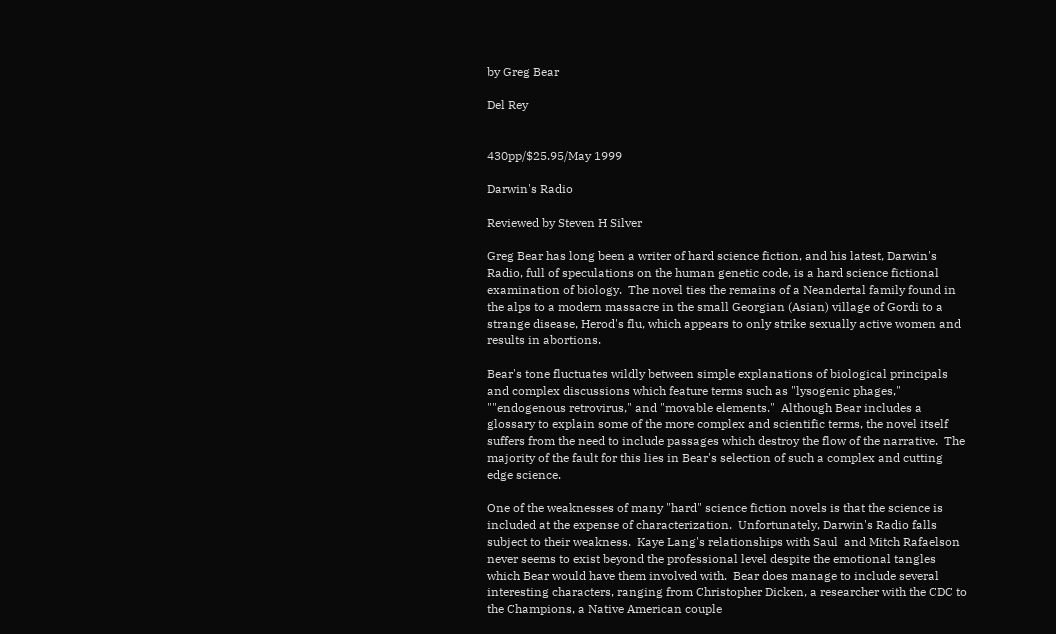by Greg Bear

Del Rey


430pp/$25.95/May 1999

Darwin's Radio

Reviewed by Steven H Silver

Greg Bear has long been a writer of hard science fiction, and his latest, Darwin's Radio, full of speculations on the human genetic code, is a hard science fictional examination of biology.  The novel ties the remains of a Neandertal family found in the alps to a modern massacre in the small Georgian (Asian) village of Gordi to a strange disease, Herod's flu, which appears to only strike sexually active women and results in abortions.

Bear's tone fluctuates wildly between simple explanations of biological principals and complex discussions which feature terms such as "lysogenic phages," ""endogenous retrovirus," and "movable elements."  Although Bear includes a glossary to explain some of the more complex and scientific terms, the novel itself suffers from the need to include passages which destroy the flow of the narrative.  The majority of the fault for this lies in Bear's selection of such a complex and cutting edge science.

One of the weaknesses of many "hard" science fiction novels is that the science is included at the expense of characterization.  Unfortunately, Darwin's Radio falls subject to their weakness.  Kaye Lang's relationships with Saul  and Mitch Rafaelson never seems to exist beyond the professional level despite the emotional tangles which Bear would have them involved with.  Bear does manage to include several interesting characters, ranging from Christopher Dicken, a researcher with the CDC to the Champions, a Native American couple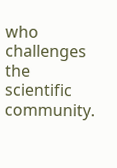who challenges the scientific community.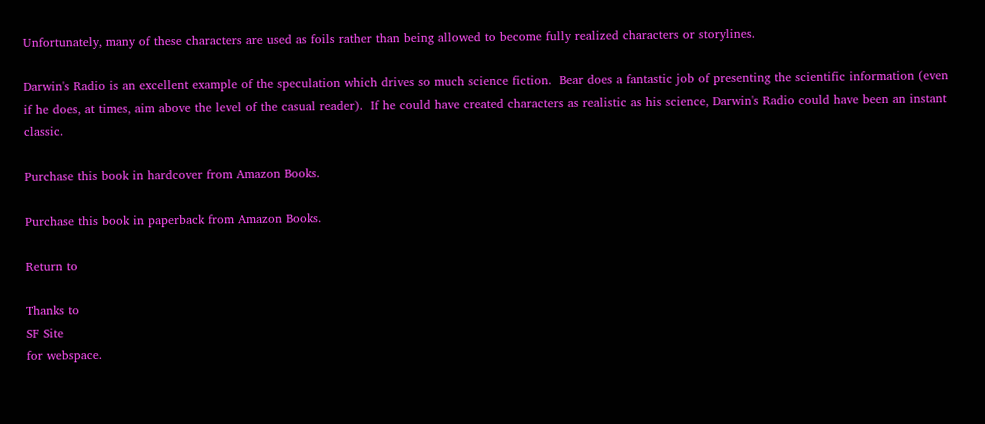Unfortunately, many of these characters are used as foils rather than being allowed to become fully realized characters or storylines.

Darwin's Radio is an excellent example of the speculation which drives so much science fiction.  Bear does a fantastic job of presenting the scientific information (even if he does, at times, aim above the level of the casual reader).  If he could have created characters as realistic as his science, Darwin's Radio could have been an instant classic.

Purchase this book in hardcover from Amazon Books.

Purchase this book in paperback from Amazon Books.

Return to

Thanks to
SF Site
for webspace.